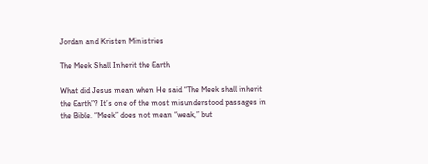Jordan and Kristen Ministries

The Meek Shall Inherit the Earth

What did Jesus mean when He said “The Meek shall inherit the Earth”? It’s one of the most misunderstood passages in the Bible. “Meek” does not mean “weak,” but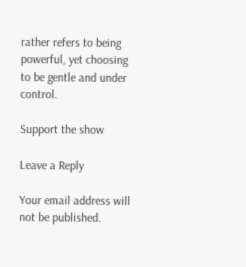rather refers to being powerful, yet choosing to be gentle and under control.

Support the show

Leave a Reply

Your email address will not be published.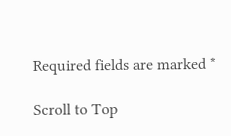Required fields are marked *

Scroll to Top